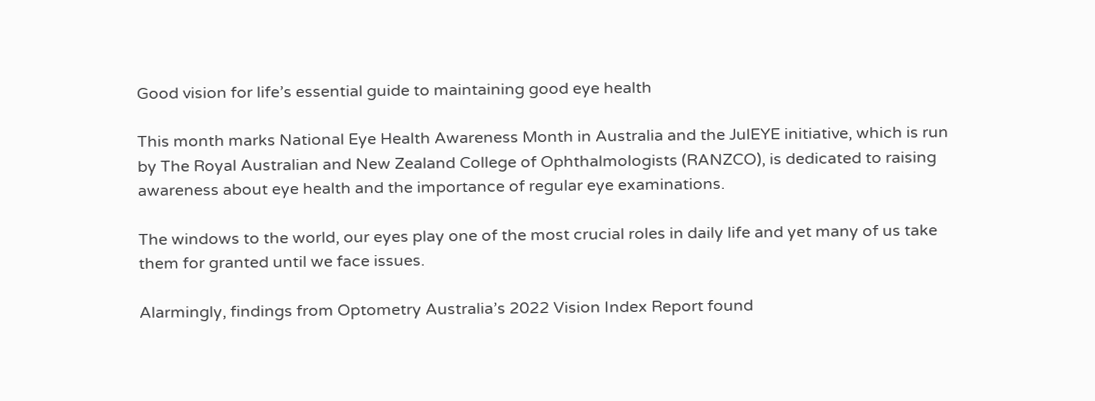Good vision for life’s essential guide to maintaining good eye health

This month marks National Eye Health Awareness Month in Australia and the JulEYE initiative, which is run by The Royal Australian and New Zealand College of Ophthalmologists (RANZCO), is dedicated to raising awareness about eye health and the importance of regular eye examinations.

The windows to the world, our eyes play one of the most crucial roles in daily life and yet many of us take them for granted until we face issues.

Alarmingly, findings from Optometry Australia’s 2022 Vision Index Report found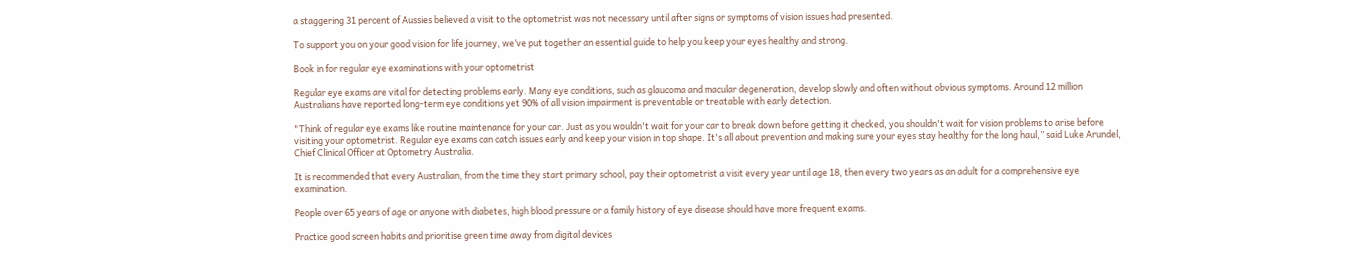a staggering 31 percent of Aussies believed a visit to the optometrist was not necessary until after signs or symptoms of vision issues had presented.

To support you on your good vision for life journey, we’ve put together an essential guide to help you keep your eyes healthy and strong.

Book in for regular eye examinations with your optometrist

Regular eye exams are vital for detecting problems early. Many eye conditions, such as glaucoma and macular degeneration, develop slowly and often without obvious symptoms. Around 12 million Australians have reported long-term eye conditions yet 90% of all vision impairment is preventable or treatable with early detection.

"Think of regular eye exams like routine maintenance for your car. Just as you wouldn't wait for your car to break down before getting it checked, you shouldn't wait for vision problems to arise before visiting your optometrist. Regular eye exams can catch issues early and keep your vision in top shape. It's all about prevention and making sure your eyes stay healthy for the long haul,” said Luke Arundel, Chief Clinical Officer at Optometry Australia.

It is recommended that every Australian, from the time they start primary school, pay their optometrist a visit every year until age 18, then every two years as an adult for a comprehensive eye examination.

People over 65 years of age or anyone with diabetes, high blood pressure or a family history of eye disease should have more frequent exams.

Practice good screen habits and prioritise green time away from digital devices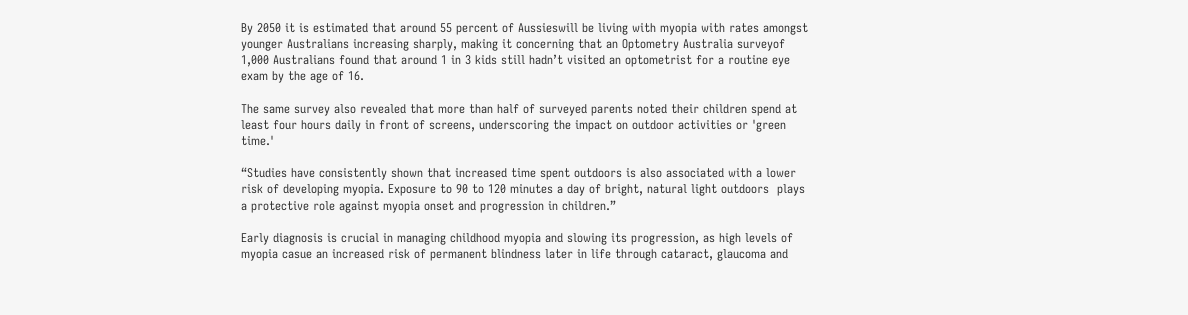By 2050 it is estimated that around 55 percent of Aussieswill be living with myopia with rates amongst younger Australians increasing sharply, making it concerning that an Optometry Australia surveyof 1,000 Australians found that around 1 in 3 kids still hadn’t visited an optometrist for a routine eye exam by the age of 16.

The same survey also revealed that more than half of surveyed parents noted their children spend at least four hours daily in front of screens, underscoring the impact on outdoor activities or 'green time.'

“Studies have consistently shown that increased time spent outdoors is also associated with a lower risk of developing myopia. Exposure to 90 to 120 minutes a day of bright, natural light outdoors  plays a protective role against myopia onset and progression in children.”

Early diagnosis is crucial in managing childhood myopia and slowing its progression, as high levels of myopia casue an increased risk of permanent blindness later in life through cataract, glaucoma and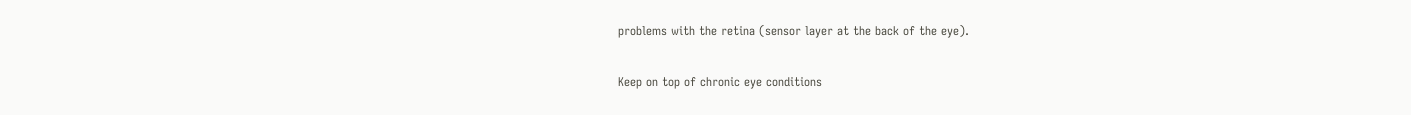problems with the retina (sensor layer at the back of the eye).

Keep on top of chronic eye conditions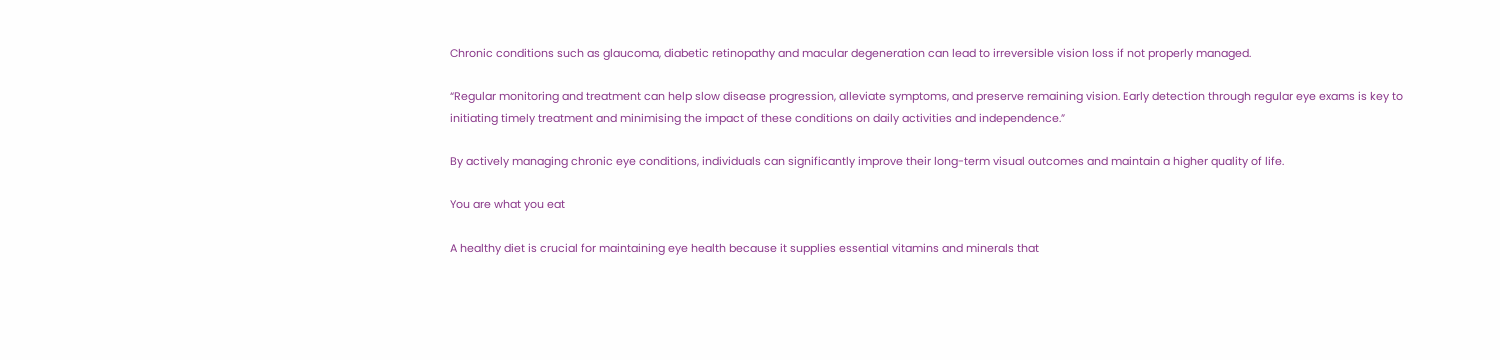Chronic conditions such as glaucoma, diabetic retinopathy and macular degeneration can lead to irreversible vision loss if not properly managed.

“Regular monitoring and treatment can help slow disease progression, alleviate symptoms, and preserve remaining vision. Early detection through regular eye exams is key to initiating timely treatment and minimising the impact of these conditions on daily activities and independence.”

By actively managing chronic eye conditions, individuals can significantly improve their long-term visual outcomes and maintain a higher quality of life.

You are what you eat

A healthy diet is crucial for maintaining eye health because it supplies essential vitamins and minerals that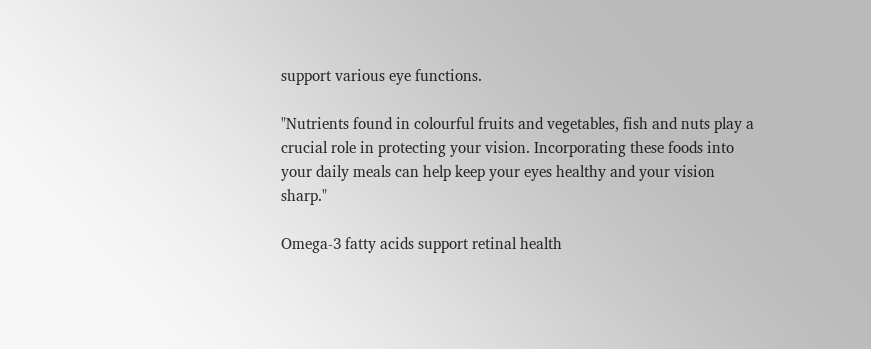support various eye functions.

"Nutrients found in colourful fruits and vegetables, fish and nuts play a crucial role in protecting your vision. Incorporating these foods into your daily meals can help keep your eyes healthy and your vision sharp."

Omega-3 fatty acids support retinal health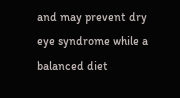and may prevent dry eye syndrome while a balanced diet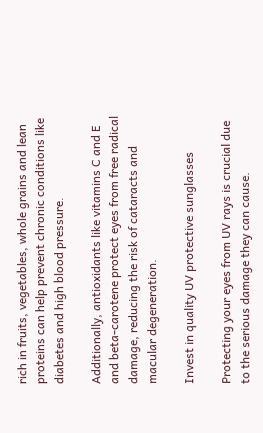rich in fruits, vegetables, whole grains and lean proteins can help prevent chronic conditions like diabetes and high blood pressure.

Additionally, antioxidants like vitamins C and E and beta-carotene protect eyes from free radical damage, reducing the risk of cataracts and macular degeneration.

Invest in quality UV protective sunglasses

Protecting your eyes from UV rays is crucial due to the serious damage they can cause.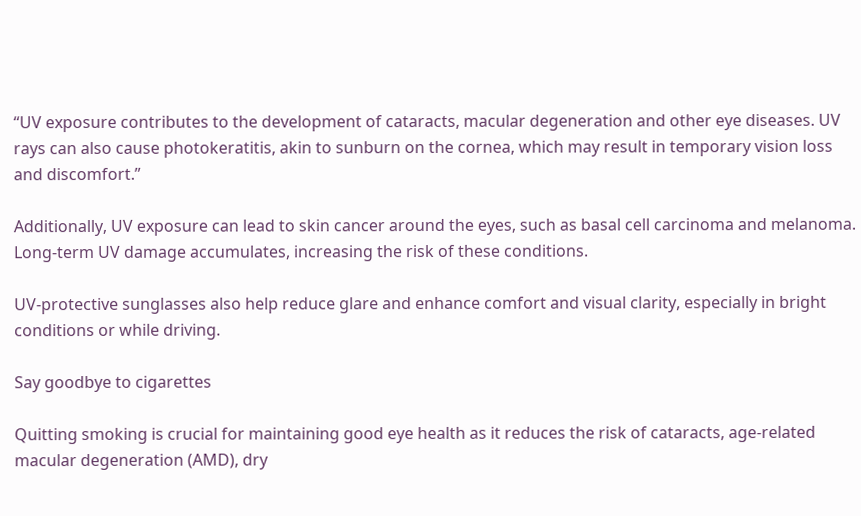“UV exposure contributes to the development of cataracts, macular degeneration and other eye diseases. UV rays can also cause photokeratitis, akin to sunburn on the cornea, which may result in temporary vision loss and discomfort.”

Additionally, UV exposure can lead to skin cancer around the eyes, such as basal cell carcinoma and melanoma. Long-term UV damage accumulates, increasing the risk of these conditions.

UV-protective sunglasses also help reduce glare and enhance comfort and visual clarity, especially in bright conditions or while driving.

Say goodbye to cigarettes

Quitting smoking is crucial for maintaining good eye health as it reduces the risk of cataracts, age-related macular degeneration (AMD), dry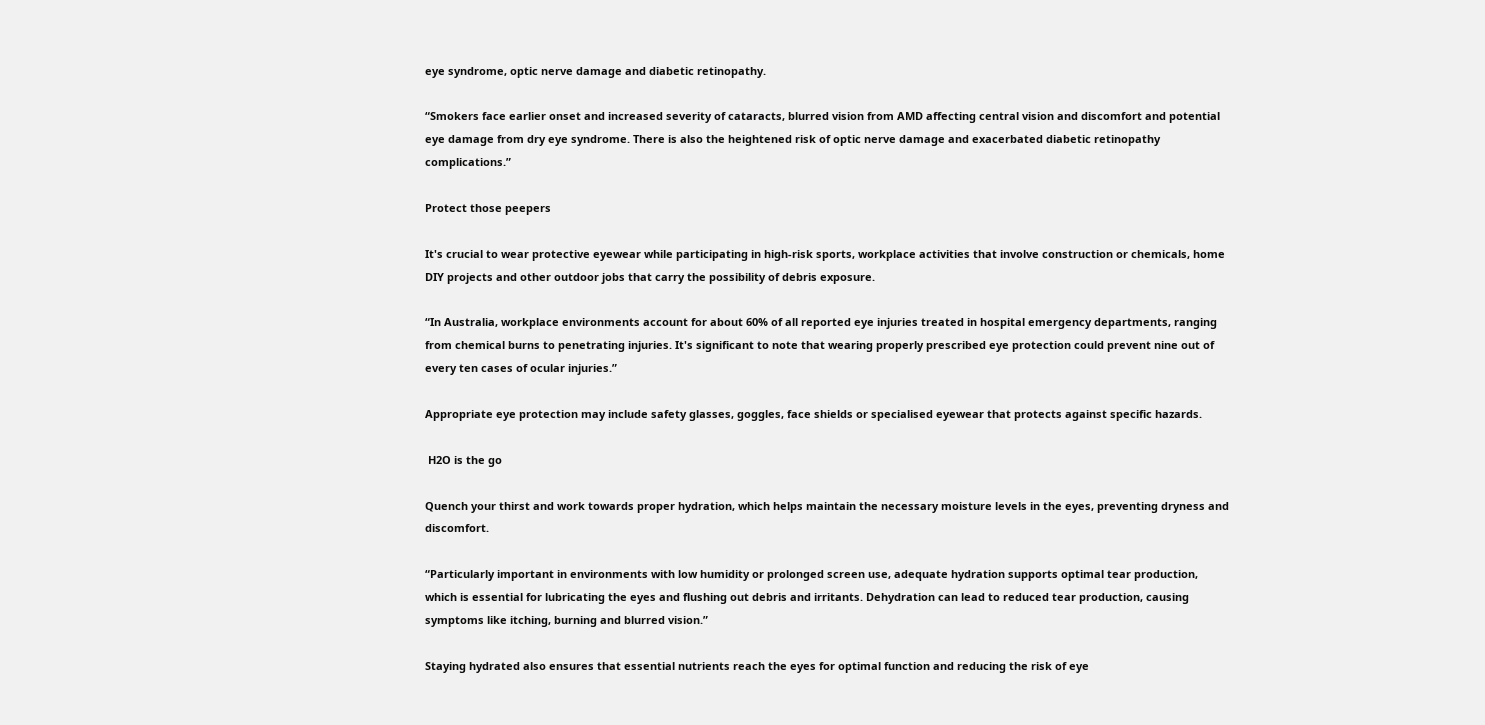eye syndrome, optic nerve damage and diabetic retinopathy.

“Smokers face earlier onset and increased severity of cataracts, blurred vision from AMD affecting central vision and discomfort and potential eye damage from dry eye syndrome. There is also the heightened risk of optic nerve damage and exacerbated diabetic retinopathy complications.”

Protect those peepers

It's crucial to wear protective eyewear while participating in high-risk sports, workplace activities that involve construction or chemicals, home DIY projects and other outdoor jobs that carry the possibility of debris exposure.

“In Australia, workplace environments account for about 60% of all reported eye injuries treated in hospital emergency departments, ranging from chemical burns to penetrating injuries. It's significant to note that wearing properly prescribed eye protection could prevent nine out of every ten cases of ocular injuries.”

Appropriate eye protection may include safety glasses, goggles, face shields or specialised eyewear that protects against specific hazards.

 H2O is the go

Quench your thirst and work towards proper hydration, which helps maintain the necessary moisture levels in the eyes, preventing dryness and discomfort.

“Particularly important in environments with low humidity or prolonged screen use, adequate hydration supports optimal tear production, which is essential for lubricating the eyes and flushing out debris and irritants. Dehydration can lead to reduced tear production, causing symptoms like itching, burning and blurred vision.”

Staying hydrated also ensures that essential nutrients reach the eyes for optimal function and reducing the risk of eye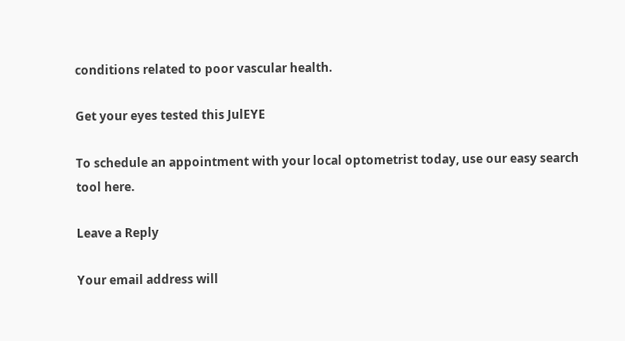conditions related to poor vascular health.

Get your eyes tested this JulEYE

To schedule an appointment with your local optometrist today, use our easy search tool here.

Leave a Reply

Your email address will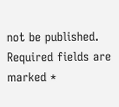not be published. Required fields are marked *